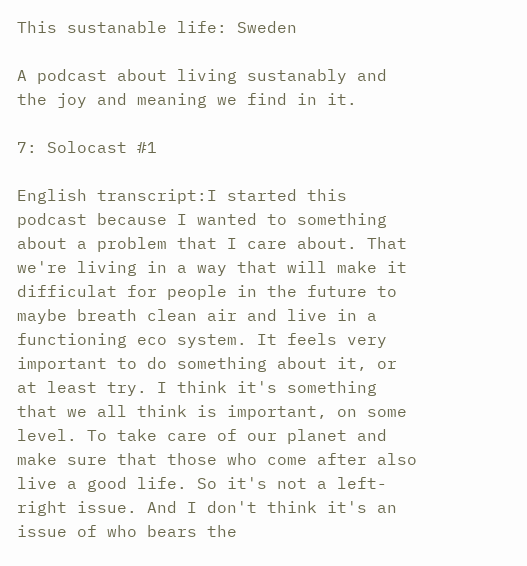This sustanable life: Sweden

A podcast about living sustanably and the joy and meaning we find in it.

7: Solocast #1

English transcript:I started this podcast because I wanted to something about a problem that I care about. That we're living in a way that will make it difficulat for people in the future to maybe breath clean air and live in a functioning eco system. It feels very important to do something about it, or at least try. I think it's something that we all think is important, on some level. To take care of our planet and make sure that those who come after also live a good life. So it's not a left-right issue. And I don't think it's an issue of who bears the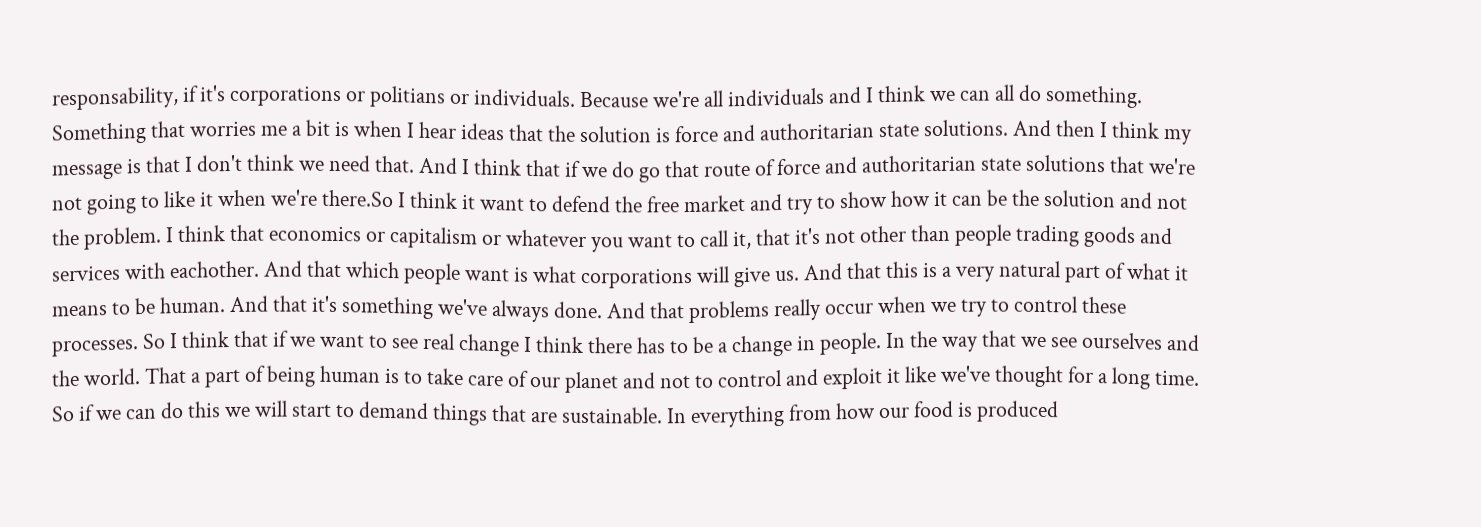responsability, if it's corporations or politians or individuals. Because we're all individuals and I think we can all do something. Something that worries me a bit is when I hear ideas that the solution is force and authoritarian state solutions. And then I think my message is that I don't think we need that. And I think that if we do go that route of force and authoritarian state solutions that we're not going to like it when we're there.So I think it want to defend the free market and try to show how it can be the solution and not the problem. I think that economics or capitalism or whatever you want to call it, that it's not other than people trading goods and services with eachother. And that which people want is what corporations will give us. And that this is a very natural part of what it means to be human. And that it's something we've always done. And that problems really occur when we try to control these processes. So I think that if we want to see real change I think there has to be a change in people. In the way that we see ourselves and the world. That a part of being human is to take care of our planet and not to control and exploit it like we've thought for a long time. So if we can do this we will start to demand things that are sustainable. In everything from how our food is produced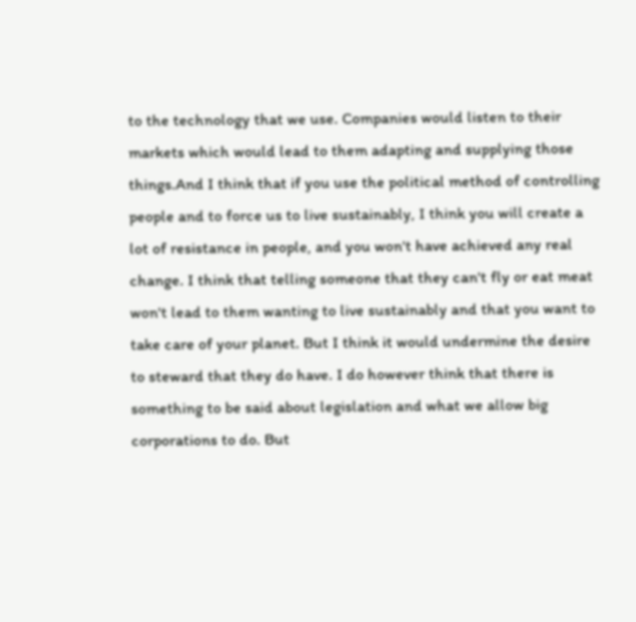to the technology that we use. Companies would listen to their markets which would lead to them adapting and supplying those things.And I think that if you use the political method of controlling people and to force us to live sustainably, I think you will create a lot of resistance in people, and you won't have achieved any real change. I think that telling someone that they can't fly or eat meat won't lead to them wanting to live sustainably and that you want to take care of your planet. But I think it would undermine the desire to steward that they do have. I do however think that there is something to be said about legislation and what we allow big corporations to do. But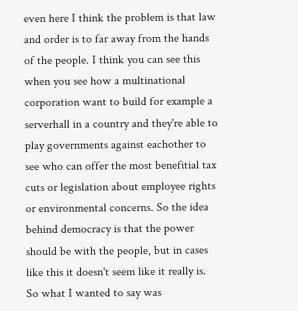even here I think the problem is that law and order is to far away from the hands of the people. I think you can see this when you see how a multinational corporation want to build for example a serverhall in a country and they're able to play governments against eachother to see who can offer the most benefitial tax cuts or legislation about employee rights or environmental concerns. So the idea behind democracy is that the power should be with the people, but in cases like this it doesn't seem like it really is. So what I wanted to say was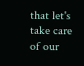that let's take care of our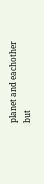planet and eachother but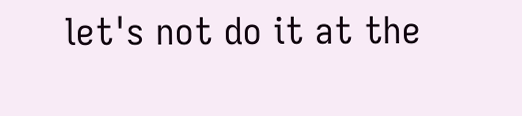let's not do it at the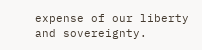expense of our liberty and sovereignty.